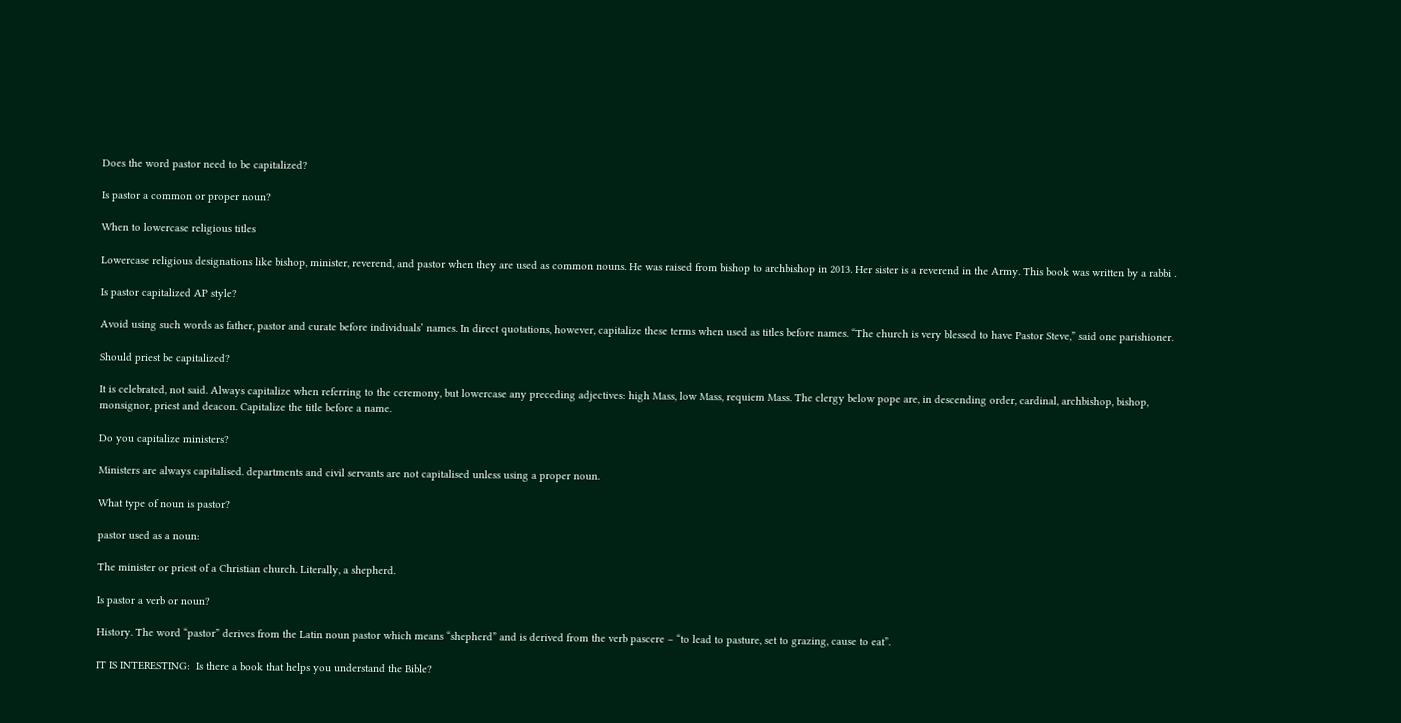Does the word pastor need to be capitalized?

Is pastor a common or proper noun?

When to lowercase religious titles

Lowercase religious designations like bishop, minister, reverend, and pastor when they are used as common nouns. He was raised from bishop to archbishop in 2013. Her sister is a reverend in the Army. This book was written by a rabbi .

Is pastor capitalized AP style?

Avoid using such words as father, pastor and curate before individuals’ names. In direct quotations, however, capitalize these terms when used as titles before names. “The church is very blessed to have Pastor Steve,” said one parishioner.

Should priest be capitalized?

It is celebrated, not said. Always capitalize when referring to the ceremony, but lowercase any preceding adjectives: high Mass, low Mass, requiem Mass. The clergy below pope are, in descending order, cardinal, archbishop, bishop, monsignor, priest and deacon. Capitalize the title before a name.

Do you capitalize ministers?

Ministers are always capitalised. departments and civil servants are not capitalised unless using a proper noun.

What type of noun is pastor?

pastor used as a noun:

The minister or priest of a Christian church. Literally, a shepherd.

Is pastor a verb or noun?

History. The word “pastor” derives from the Latin noun pastor which means “shepherd” and is derived from the verb pascere – “to lead to pasture, set to grazing, cause to eat”.

IT IS INTERESTING:  Is there a book that helps you understand the Bible?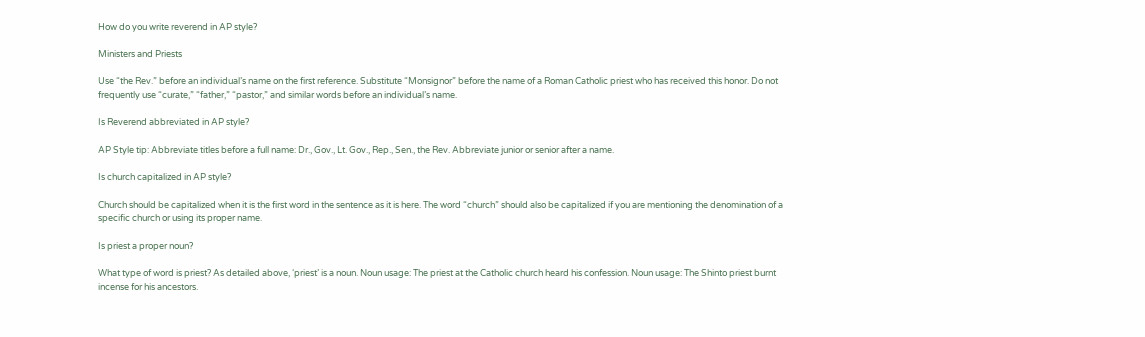How do you write reverend in AP style?

Ministers and Priests

Use “the Rev.” before an individual’s name on the first reference. Substitute “Monsignor” before the name of a Roman Catholic priest who has received this honor. Do not frequently use “curate,” “father,” “pastor,” and similar words before an individual’s name.

Is Reverend abbreviated in AP style?

AP Style tip: Abbreviate titles before a full name: Dr., Gov., Lt. Gov., Rep., Sen., the Rev. Abbreviate junior or senior after a name.

Is church capitalized in AP style?

Church should be capitalized when it is the first word in the sentence as it is here. The word “church” should also be capitalized if you are mentioning the denomination of a specific church or using its proper name.

Is priest a proper noun?

What type of word is priest? As detailed above, ‘priest’ is a noun. Noun usage: The priest at the Catholic church heard his confession. Noun usage: The Shinto priest burnt incense for his ancestors.